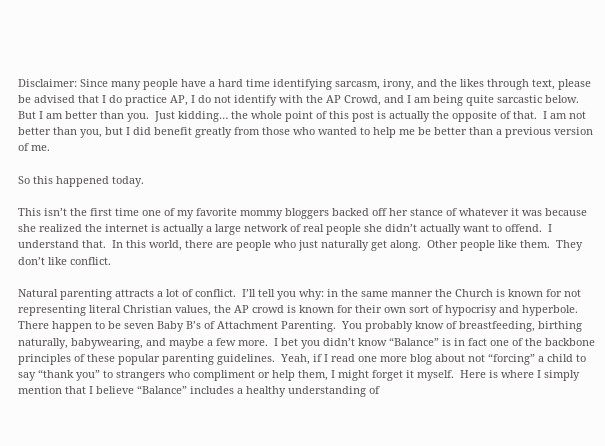Disclaimer: Since many people have a hard time identifying sarcasm, irony, and the likes through text, please be advised that I do practice AP, I do not identify with the AP Crowd, and I am being quite sarcastic below.  But I am better than you.  Just kidding… the whole point of this post is actually the opposite of that.  I am not better than you, but I did benefit greatly from those who wanted to help me be better than a previous version of me.

So this happened today.

This isn’t the first time one of my favorite mommy bloggers backed off her stance of whatever it was because she realized the internet is actually a large network of real people she didn’t actually want to offend.  I understand that.  In this world, there are people who just naturally get along.  Other people like them.  They don’t like conflict.

Natural parenting attracts a lot of conflict.  I’ll tell you why: in the same manner the Church is known for not representing literal Christian values, the AP crowd is known for their own sort of hypocrisy and hyperbole.  There happen to be seven Baby B’s of Attachment Parenting.  You probably know of breastfeeding, birthing naturally, babywearing, and maybe a few more.  I bet you didn’t know “Balance” is in fact one of the backbone principles of these popular parenting guidelines.  Yeah, if I read one more blog about not “forcing” a child to say “thank you” to strangers who compliment or help them, I might forget it myself.  Here is where I simply mention that I believe “Balance” includes a healthy understanding of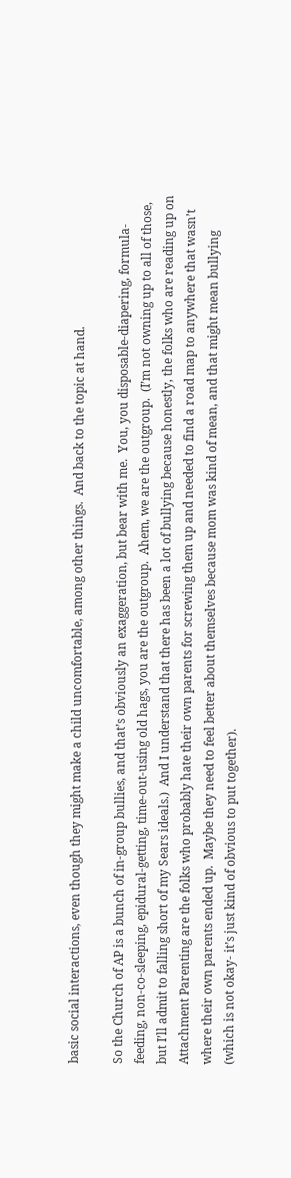basic social interactions, even though they might make a child uncomfortable, among other things.  And back to the topic at hand.

So the Church of AP is a bunch of in-group bullies, and that’s obviously an exaggeration, but bear with me.  You, you disposable-diapering, formula-feeding, non-co-sleeping, epidural-getting, time-out-using old hags, you are the outgroup.  Ahem, we are the outgroup.  (I’m not owning up to all of those, but I’ll admit to falling short of my Sears ideals.)  And I understand that there has been a lot of bullying because honestly, the folks who are reading up on Attachment Parenting are the folks who probably hate their own parents for screwing them up and needed to find a road map to anywhere that wasn’t where their own parents ended up.  Maybe they need to feel better about themselves because mom was kind of mean, and that might mean bullying (which is not okay- it’s just kind of obvious to put together).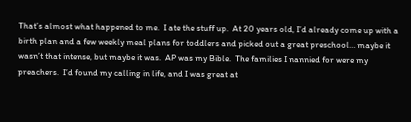That’s almost what happened to me.  I ate the stuff up.  At 20 years old, I’d already come up with a birth plan and a few weekly meal plans for toddlers and picked out a great preschool… maybe it wasn’t that intense, but maybe it was.  AP was my Bible.  The families I nannied for were my preachers.  I’d found my calling in life, and I was great at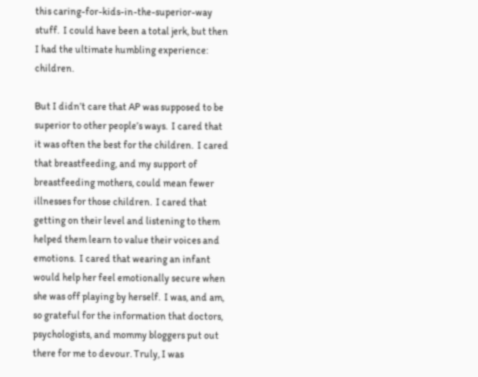this caring-for-kids-in-the-superior-way stuff.  I could have been a total jerk, but then I had the ultimate humbling experience: children.

But I didn’t care that AP was supposed to be superior to other people’s ways.  I cared that it was often the best for the children.  I cared that breastfeeding, and my support of breastfeeding mothers, could mean fewer illnesses for those children.  I cared that getting on their level and listening to them helped them learn to value their voices and emotions.  I cared that wearing an infant would help her feel emotionally secure when she was off playing by herself.  I was, and am, so grateful for the information that doctors, psychologists, and mommy bloggers put out there for me to devour. Truly, I was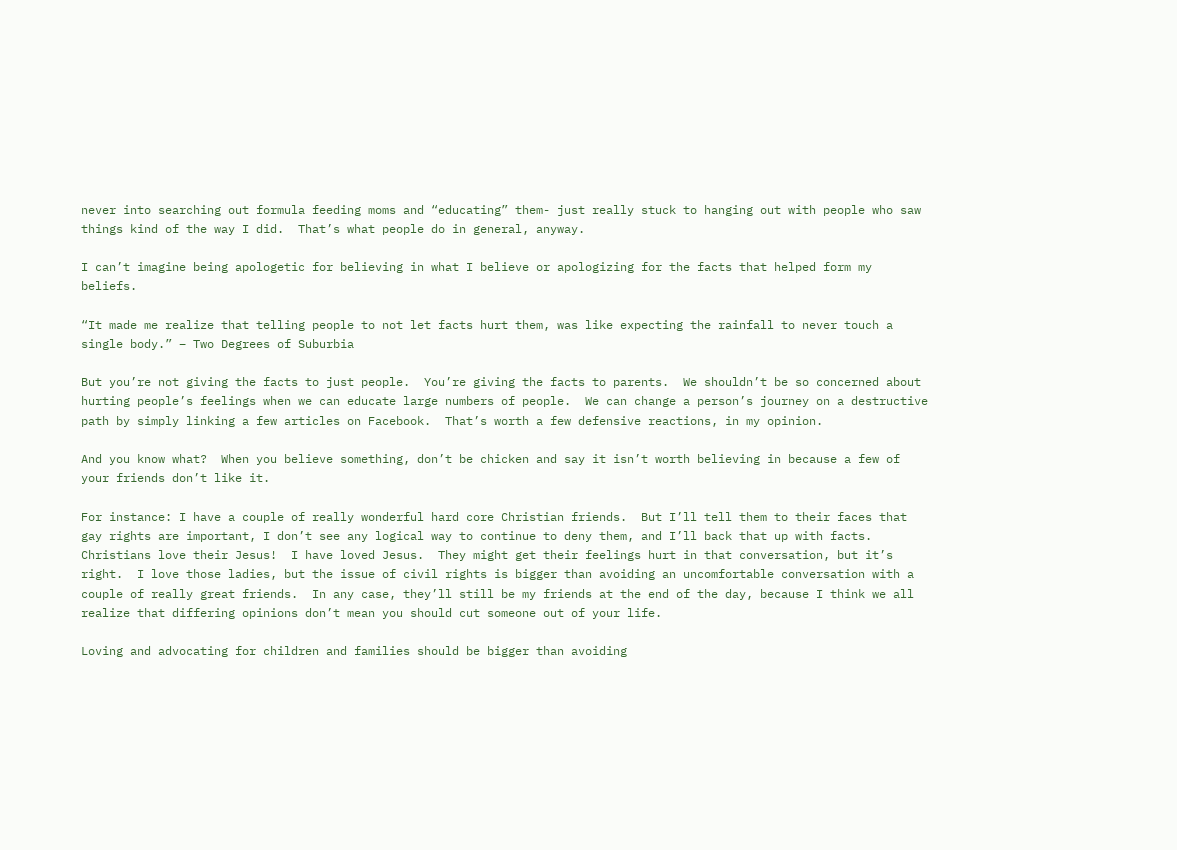never into searching out formula feeding moms and “educating” them- just really stuck to hanging out with people who saw things kind of the way I did.  That’s what people do in general, anyway.

I can’t imagine being apologetic for believing in what I believe or apologizing for the facts that helped form my beliefs.

“It made me realize that telling people to not let facts hurt them, was like expecting the rainfall to never touch a single body.” – Two Degrees of Suburbia

But you’re not giving the facts to just people.  You’re giving the facts to parents.  We shouldn’t be so concerned about hurting people’s feelings when we can educate large numbers of people.  We can change a person’s journey on a destructive path by simply linking a few articles on Facebook.  That’s worth a few defensive reactions, in my opinion.

And you know what?  When you believe something, don’t be chicken and say it isn’t worth believing in because a few of your friends don’t like it.

For instance: I have a couple of really wonderful hard core Christian friends.  But I’ll tell them to their faces that gay rights are important, I don’t see any logical way to continue to deny them, and I’ll back that up with facts.  Christians love their Jesus!  I have loved Jesus.  They might get their feelings hurt in that conversation, but it’s right.  I love those ladies, but the issue of civil rights is bigger than avoiding an uncomfortable conversation with a couple of really great friends.  In any case, they’ll still be my friends at the end of the day, because I think we all realize that differing opinions don’t mean you should cut someone out of your life.

Loving and advocating for children and families should be bigger than avoiding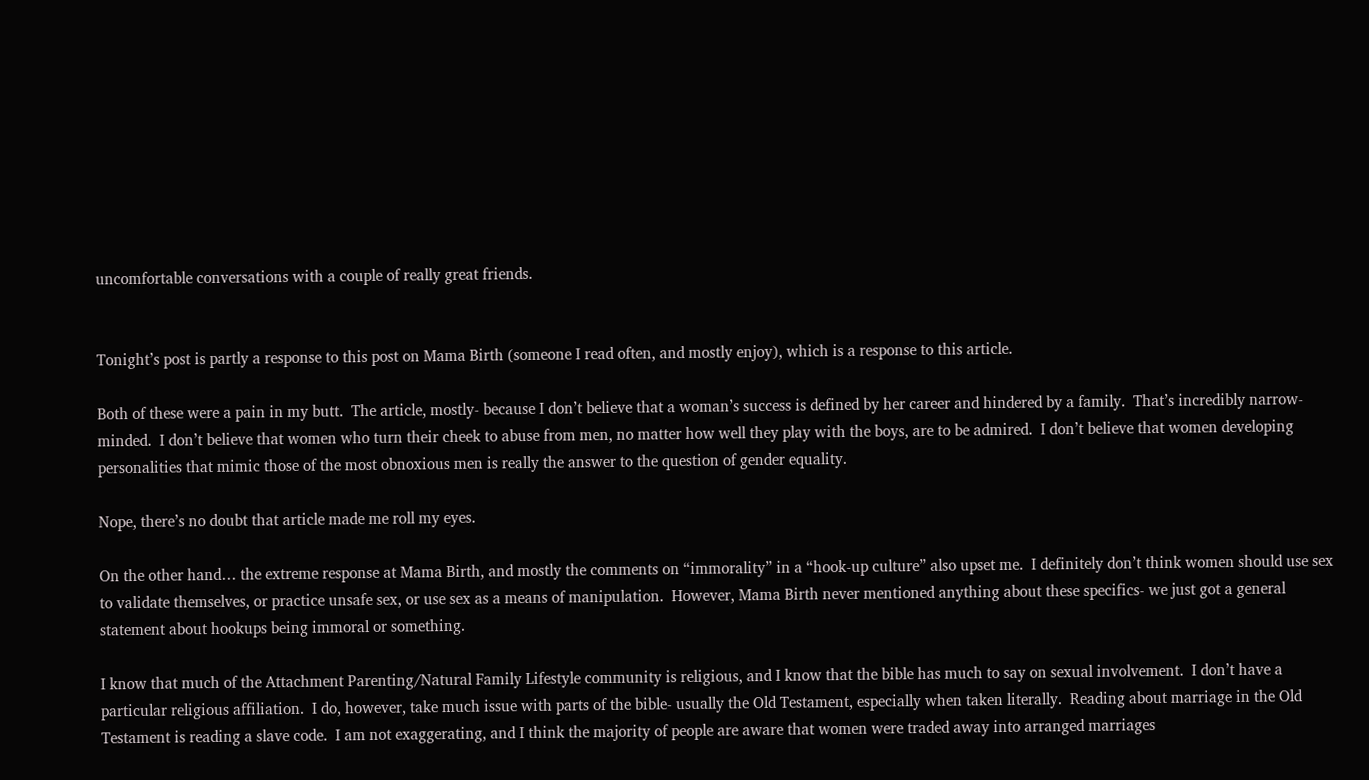uncomfortable conversations with a couple of really great friends.


Tonight’s post is partly a response to this post on Mama Birth (someone I read often, and mostly enjoy), which is a response to this article.

Both of these were a pain in my butt.  The article, mostly- because I don’t believe that a woman’s success is defined by her career and hindered by a family.  That’s incredibly narrow-minded.  I don’t believe that women who turn their cheek to abuse from men, no matter how well they play with the boys, are to be admired.  I don’t believe that women developing personalities that mimic those of the most obnoxious men is really the answer to the question of gender equality.

Nope, there’s no doubt that article made me roll my eyes.

On the other hand… the extreme response at Mama Birth, and mostly the comments on “immorality” in a “hook-up culture” also upset me.  I definitely don’t think women should use sex to validate themselves, or practice unsafe sex, or use sex as a means of manipulation.  However, Mama Birth never mentioned anything about these specifics- we just got a general statement about hookups being immoral or something.

I know that much of the Attachment Parenting/Natural Family Lifestyle community is religious, and I know that the bible has much to say on sexual involvement.  I don’t have a particular religious affiliation.  I do, however, take much issue with parts of the bible- usually the Old Testament, especially when taken literally.  Reading about marriage in the Old Testament is reading a slave code.  I am not exaggerating, and I think the majority of people are aware that women were traded away into arranged marriages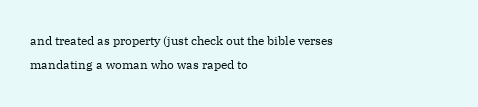and treated as property (just check out the bible verses mandating a woman who was raped to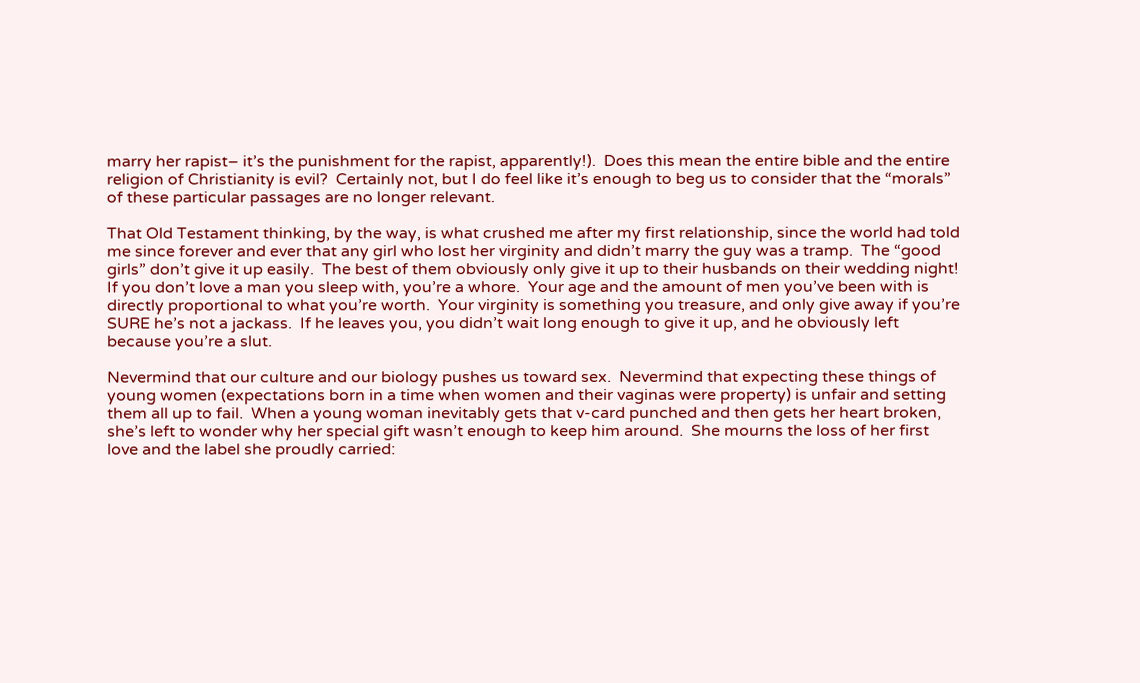marry her rapist– it’s the punishment for the rapist, apparently!).  Does this mean the entire bible and the entire religion of Christianity is evil?  Certainly not, but I do feel like it’s enough to beg us to consider that the “morals” of these particular passages are no longer relevant.

That Old Testament thinking, by the way, is what crushed me after my first relationship, since the world had told me since forever and ever that any girl who lost her virginity and didn’t marry the guy was a tramp.  The “good girls” don’t give it up easily.  The best of them obviously only give it up to their husbands on their wedding night!  If you don’t love a man you sleep with, you’re a whore.  Your age and the amount of men you’ve been with is directly proportional to what you’re worth.  Your virginity is something you treasure, and only give away if you’re SURE he’s not a jackass.  If he leaves you, you didn’t wait long enough to give it up, and he obviously left because you’re a slut.

Nevermind that our culture and our biology pushes us toward sex.  Nevermind that expecting these things of young women (expectations born in a time when women and their vaginas were property) is unfair and setting them all up to fail.  When a young woman inevitably gets that v-card punched and then gets her heart broken, she’s left to wonder why her special gift wasn’t enough to keep him around.  She mourns the loss of her first love and the label she proudly carried: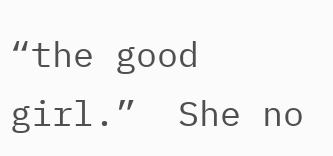“the good girl.”  She no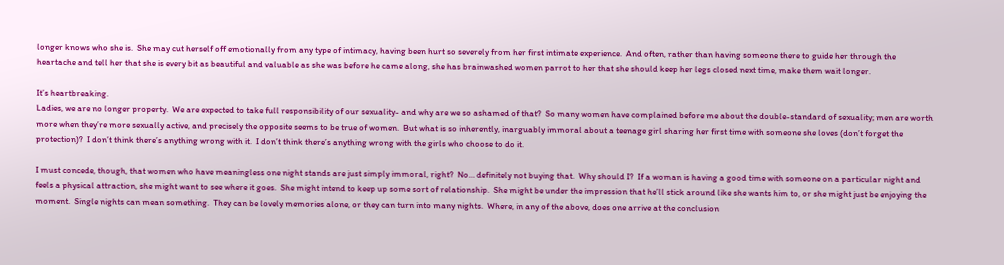longer knows who she is.  She may cut herself off emotionally from any type of intimacy, having been hurt so severely from her first intimate experience.  And often, rather than having someone there to guide her through the heartache and tell her that she is every bit as beautiful and valuable as she was before he came along, she has brainwashed women parrot to her that she should keep her legs closed next time, make them wait longer.

It’s heartbreaking.
Ladies, we are no longer property.  We are expected to take full responsibility of our sexuality- and why are we so ashamed of that?  So many women have complained before me about the double-standard of sexuality; men are worth more when they’re more sexually active, and precisely the opposite seems to be true of women.  But what is so inherently, inarguably immoral about a teenage girl sharing her first time with someone she loves (don’t forget the protection)?  I don’t think there’s anything wrong with it.  I don’t think there’s anything wrong with the girls who choose to do it.

I must concede, though, that women who have meaningless one night stands are just simply immoral, right?  No… definitely not buying that.  Why should I?  If a woman is having a good time with someone on a particular night and feels a physical attraction, she might want to see where it goes.  She might intend to keep up some sort of relationship.  She might be under the impression that he’ll stick around like she wants him to, or she might just be enjoying the moment.  Single nights can mean something.  They can be lovely memories alone, or they can turn into many nights.  Where, in any of the above, does one arrive at the conclusion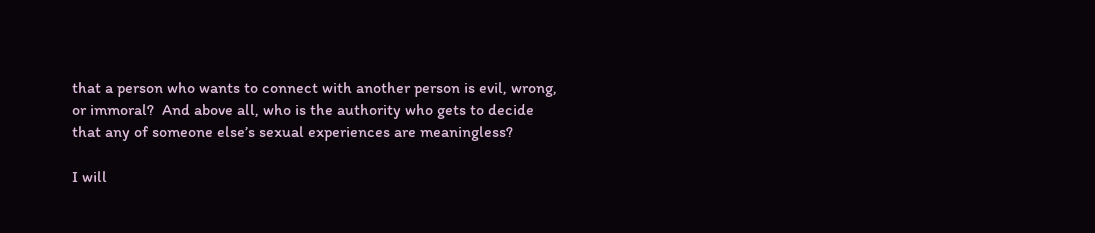that a person who wants to connect with another person is evil, wrong, or immoral?  And above all, who is the authority who gets to decide that any of someone else’s sexual experiences are meaningless?

I will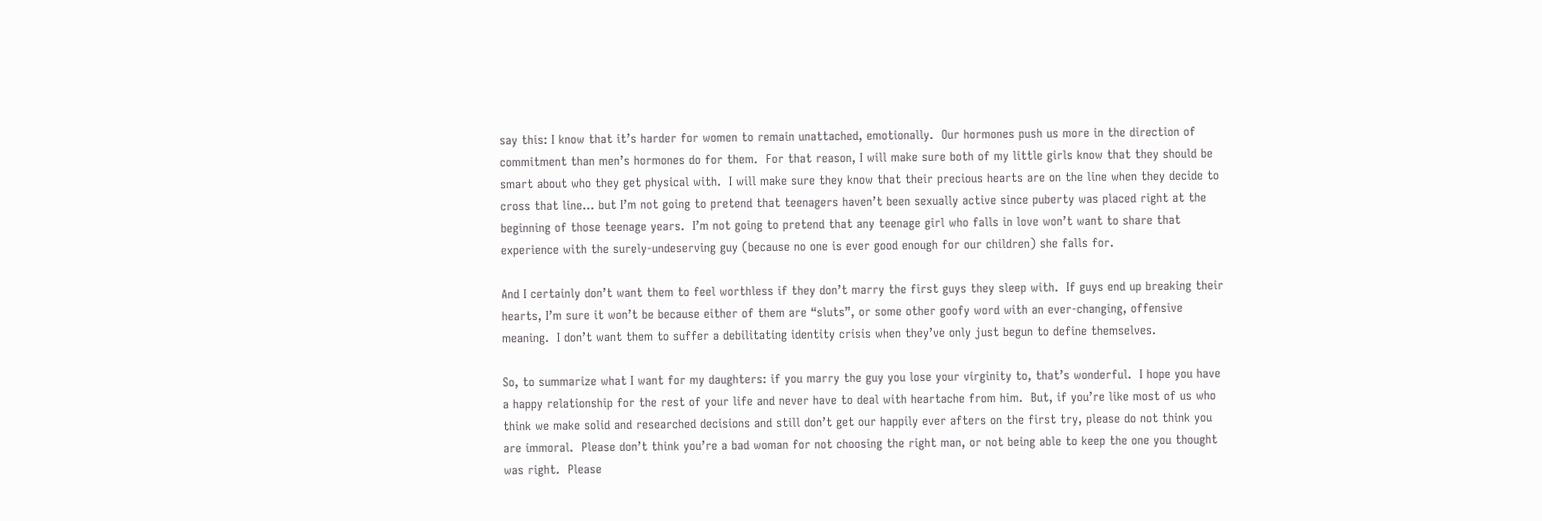say this: I know that it’s harder for women to remain unattached, emotionally.  Our hormones push us more in the direction of commitment than men’s hormones do for them.  For that reason, I will make sure both of my little girls know that they should be smart about who they get physical with.  I will make sure they know that their precious hearts are on the line when they decide to cross that line… but I’m not going to pretend that teenagers haven’t been sexually active since puberty was placed right at the beginning of those teenage years.  I’m not going to pretend that any teenage girl who falls in love won’t want to share that experience with the surely-undeserving guy (because no one is ever good enough for our children) she falls for.

And I certainly don’t want them to feel worthless if they don’t marry the first guys they sleep with.  If guys end up breaking their hearts, I’m sure it won’t be because either of them are “sluts”, or some other goofy word with an ever-changing, offensive meaning.  I don’t want them to suffer a debilitating identity crisis when they’ve only just begun to define themselves.

So, to summarize what I want for my daughters: if you marry the guy you lose your virginity to, that’s wonderful.  I hope you have a happy relationship for the rest of your life and never have to deal with heartache from him.  But, if you’re like most of us who think we make solid and researched decisions and still don’t get our happily ever afters on the first try, please do not think you are immoral.  Please don’t think you’re a bad woman for not choosing the right man, or not being able to keep the one you thought was right.  Please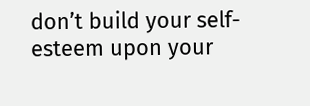don’t build your self-esteem upon your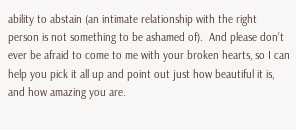ability to abstain (an intimate relationship with the right person is not something to be ashamed of).  And please don’t ever be afraid to come to me with your broken hearts, so I can help you pick it all up and point out just how beautiful it is, and how amazing you are.